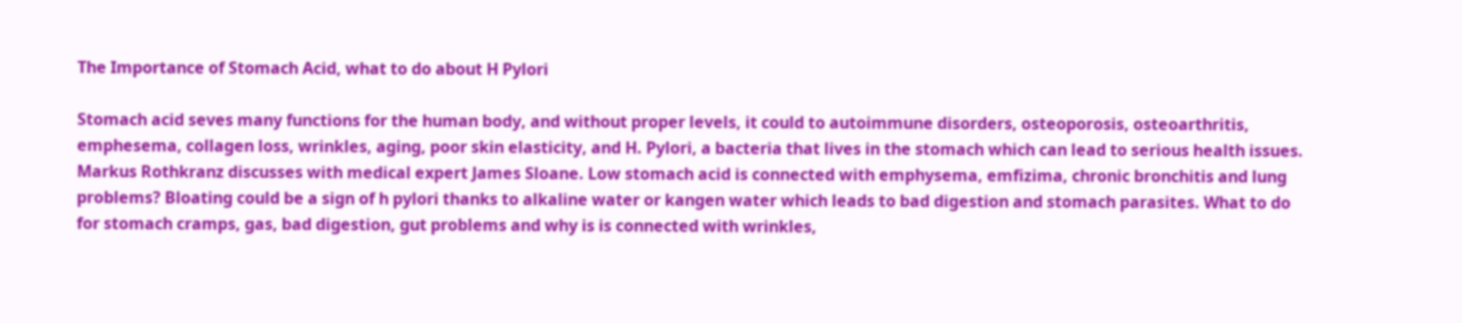The Importance of Stomach Acid, what to do about H Pylori

Stomach acid seves many functions for the human body, and without proper levels, it could to autoimmune disorders, osteoporosis, osteoarthritis, emphesema, collagen loss, wrinkles, aging, poor skin elasticity, and H. Pylori, a bacteria that lives in the stomach which can lead to serious health issues. Markus Rothkranz discusses with medical expert James Sloane. Low stomach acid is connected with emphysema, emfizima, chronic bronchitis and lung problems? Bloating could be a sign of h pylori thanks to alkaline water or kangen water which leads to bad digestion and stomach parasites. What to do for stomach cramps, gas, bad digestion, gut problems and why is is connected with wrinkles,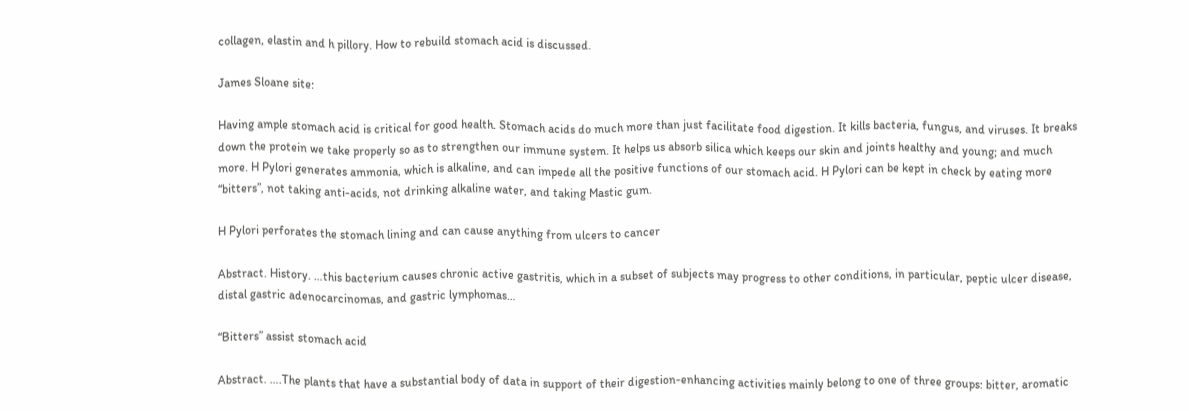collagen, elastin and h pillory. How to rebuild stomach acid is discussed.

James Sloane site:

Having ample stomach acid is critical for good health. Stomach acids do much more than just facilitate food digestion. It kills bacteria, fungus, and viruses. It breaks down the protein we take properly so as to strengthen our immune system. It helps us absorb silica which keeps our skin and joints healthy and young; and much more. H Pylori generates ammonia, which is alkaline, and can impede all the positive functions of our stomach acid. H Pylori can be kept in check by eating more “bitters”, not taking anti-acids, not drinking alkaline water, and taking Mastic gum.

H Pylori perforates the stomach lining and can cause anything from ulcers to cancer

Abstract. History. …this bacterium causes chronic active gastritis, which in a subset of subjects may progress to other conditions, in particular, peptic ulcer disease, distal gastric adenocarcinomas, and gastric lymphomas…

“Bitters” assist stomach acid

Abstract. ….The plants that have a substantial body of data in support of their digestion-enhancing activities mainly belong to one of three groups: bitter, aromatic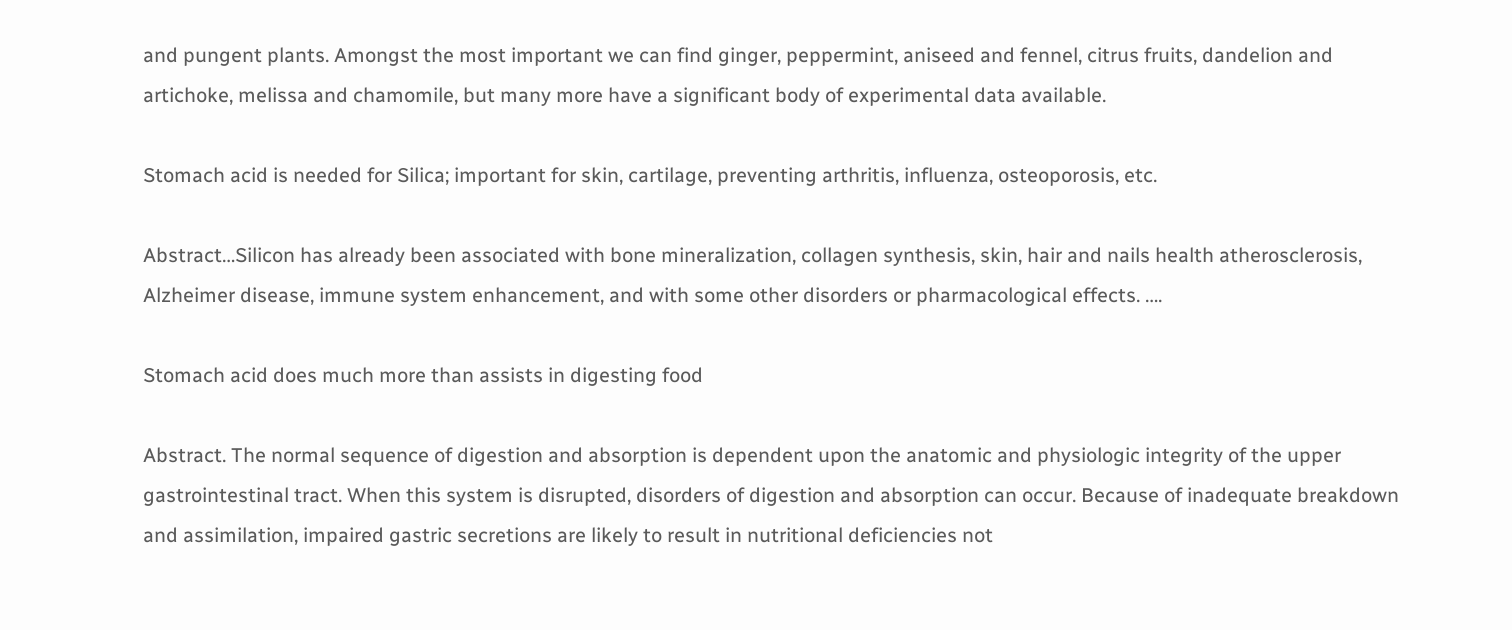and pungent plants. Amongst the most important we can find ginger, peppermint, aniseed and fennel, citrus fruits, dandelion and artichoke, melissa and chamomile, but many more have a significant body of experimental data available.

Stomach acid is needed for Silica; important for skin, cartilage, preventing arthritis, influenza, osteoporosis, etc.

Abstract…Silicon has already been associated with bone mineralization, collagen synthesis, skin, hair and nails health atherosclerosis, Alzheimer disease, immune system enhancement, and with some other disorders or pharmacological effects. ….

Stomach acid does much more than assists in digesting food

Abstract. The normal sequence of digestion and absorption is dependent upon the anatomic and physiologic integrity of the upper gastrointestinal tract. When this system is disrupted, disorders of digestion and absorption can occur. Because of inadequate breakdown and assimilation, impaired gastric secretions are likely to result in nutritional deficiencies not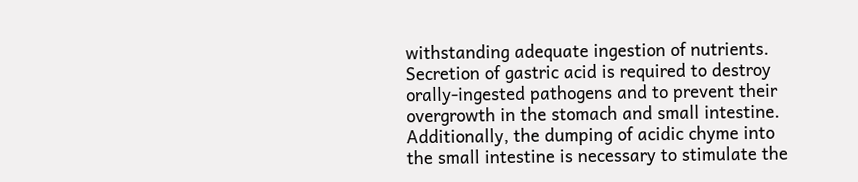withstanding adequate ingestion of nutrients. Secretion of gastric acid is required to destroy orally-ingested pathogens and to prevent their overgrowth in the stomach and small intestine. Additionally, the dumping of acidic chyme into the small intestine is necessary to stimulate the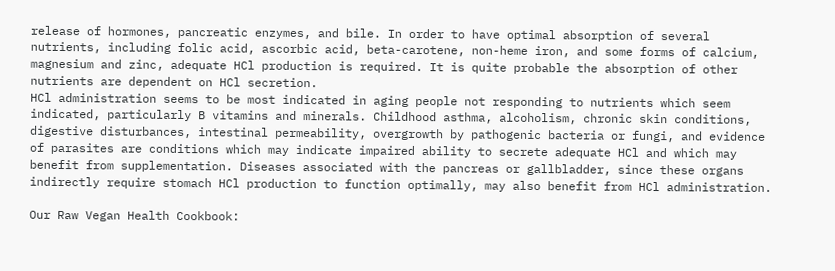release of hormones, pancreatic enzymes, and bile. In order to have optimal absorption of several nutrients, including folic acid, ascorbic acid, beta-carotene, non-heme iron, and some forms of calcium, magnesium and zinc, adequate HCl production is required. It is quite probable the absorption of other nutrients are dependent on HCl secretion.
HCl administration seems to be most indicated in aging people not responding to nutrients which seem indicated, particularly B vitamins and minerals. Childhood asthma, alcoholism, chronic skin conditions, digestive disturbances, intestinal permeability, overgrowth by pathogenic bacteria or fungi, and evidence of parasites are conditions which may indicate impaired ability to secrete adequate HCl and which may benefit from supplementation. Diseases associated with the pancreas or gallbladder, since these organs indirectly require stomach HCl production to function optimally, may also benefit from HCl administration.

Our Raw Vegan Health Cookbook: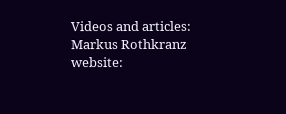Videos and articles:
Markus Rothkranz website: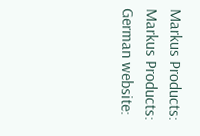Markus Products:
Markus Products:
German website: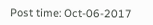Post time: Oct-06-2017